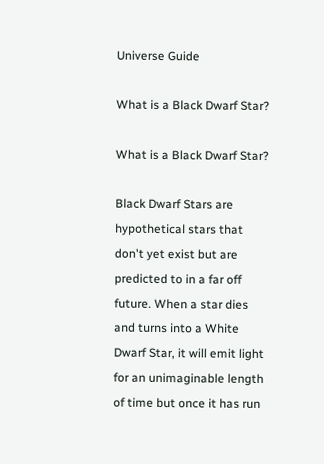Universe Guide

What is a Black Dwarf Star?

What is a Black Dwarf Star?

Black Dwarf Stars are hypothetical stars that don't yet exist but are predicted to in a far off future. When a star dies and turns into a White Dwarf Star, it will emit light for an unimaginable length of time but once it has run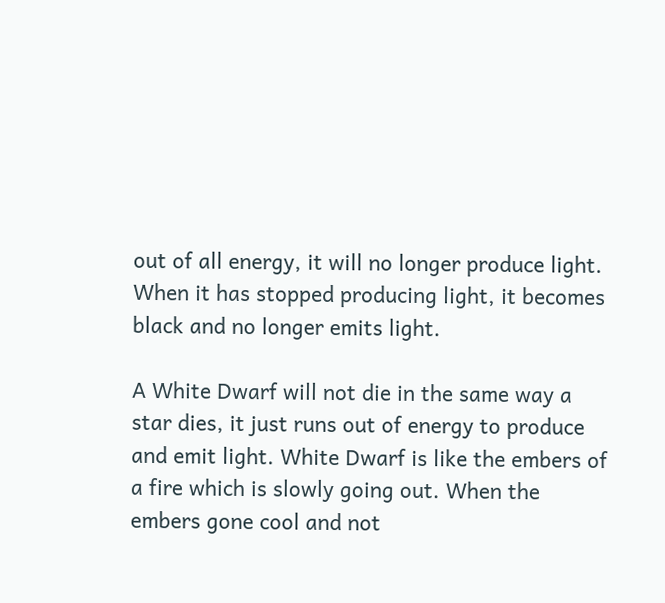out of all energy, it will no longer produce light. When it has stopped producing light, it becomes black and no longer emits light.

A White Dwarf will not die in the same way a star dies, it just runs out of energy to produce and emit light. White Dwarf is like the embers of a fire which is slowly going out. When the embers gone cool and not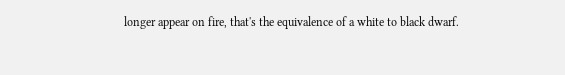longer appear on fire, that's the equivalence of a white to black dwarf.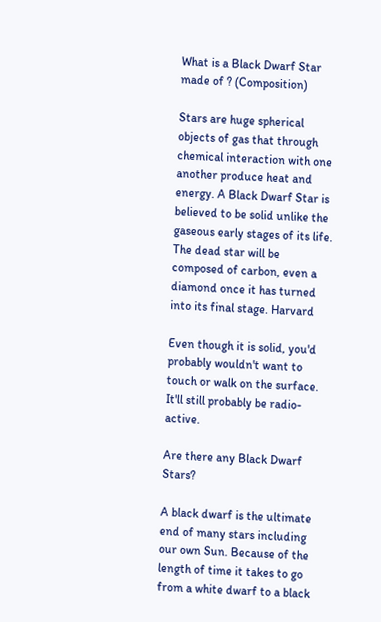What is a Black Dwarf Star made of ? (Composition)

Stars are huge spherical objects of gas that through chemical interaction with one another produce heat and energy. A Black Dwarf Star is believed to be solid unlike the gaseous early stages of its life. The dead star will be composed of carbon, even a diamond once it has turned into its final stage. Harvard

Even though it is solid, you'd probably wouldn't want to touch or walk on the surface. It'll still probably be radio-active.

Are there any Black Dwarf Stars?

A black dwarf is the ultimate end of many stars including our own Sun. Because of the length of time it takes to go from a white dwarf to a black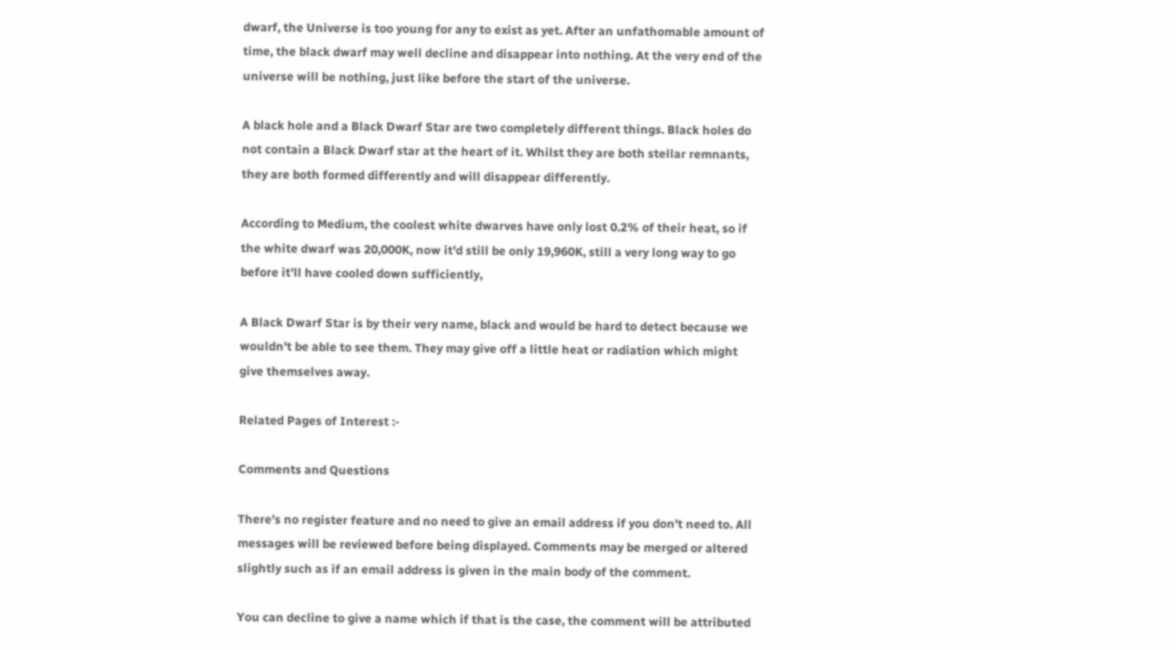dwarf, the Universe is too young for any to exist as yet. After an unfathomable amount of time, the black dwarf may well decline and disappear into nothing. At the very end of the universe will be nothing, just like before the start of the universe.

A black hole and a Black Dwarf Star are two completely different things. Black holes do not contain a Black Dwarf star at the heart of it. Whilst they are both stellar remnants, they are both formed differently and will disappear differently.

According to Medium, the coolest white dwarves have only lost 0.2% of their heat, so if the white dwarf was 20,000K, now it'd still be only 19,960K, still a very long way to go before it'll have cooled down sufficiently,

A Black Dwarf Star is by their very name, black and would be hard to detect because we wouldn't be able to see them. They may give off a little heat or radiation which might give themselves away.

Related Pages of Interest :-

Comments and Questions

There's no register feature and no need to give an email address if you don't need to. All messages will be reviewed before being displayed. Comments may be merged or altered slightly such as if an email address is given in the main body of the comment.

You can decline to give a name which if that is the case, the comment will be attributed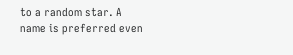to a random star. A name is preferred even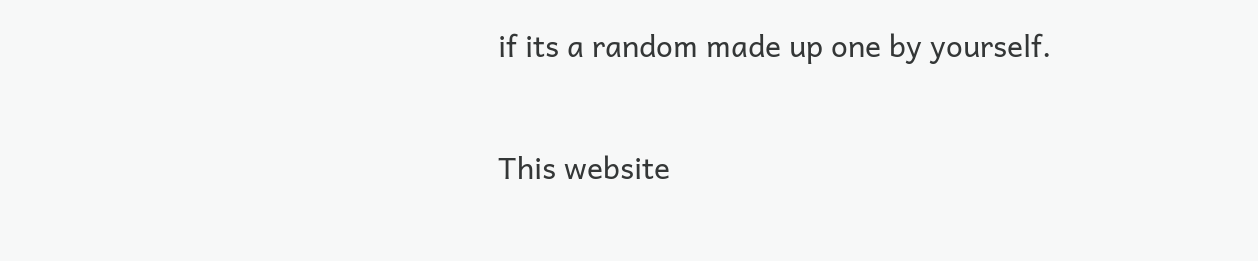if its a random made up one by yourself.

This website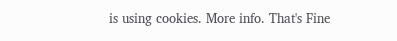is using cookies. More info. That's Fine